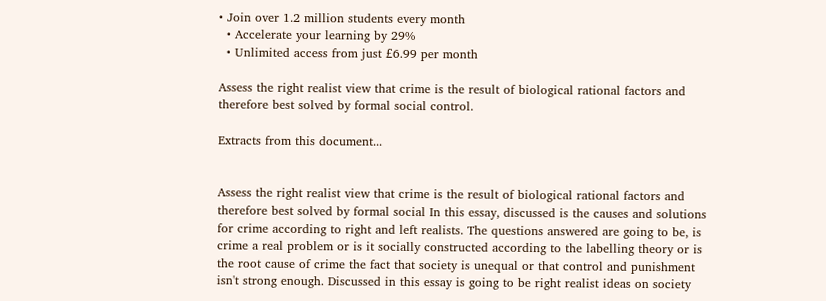• Join over 1.2 million students every month
  • Accelerate your learning by 29%
  • Unlimited access from just £6.99 per month

Assess the right realist view that crime is the result of biological rational factors and therefore best solved by formal social control.

Extracts from this document...


Assess the right realist view that crime is the result of biological rational factors and therefore best solved by formal social In this essay, discussed is the causes and solutions for crime according to right and left realists. The questions answered are going to be, is crime a real problem or is it socially constructed according to the labelling theory or is the root cause of crime the fact that society is unequal or that control and punishment isn't strong enough. Discussed in this essay is going to be right realist ideas on society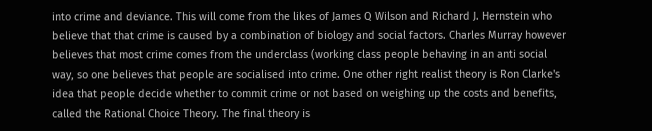into crime and deviance. This will come from the likes of James Q Wilson and Richard J. Hernstein who believe that that crime is caused by a combination of biology and social factors. Charles Murray however believes that most crime comes from the underclass (working class people behaving in an anti social way, so one believes that people are socialised into crime. One other right realist theory is Ron Clarke's idea that people decide whether to commit crime or not based on weighing up the costs and benefits, called the Rational Choice Theory. The final theory is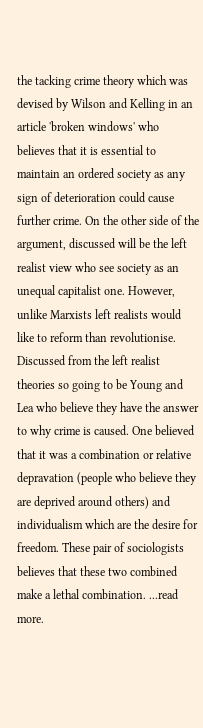the tacking crime theory which was devised by Wilson and Kelling in an article 'broken windows' who believes that it is essential to maintain an ordered society as any sign of deterioration could cause further crime. On the other side of the argument, discussed will be the left realist view who see society as an unequal capitalist one. However, unlike Marxists left realists would like to reform than revolutionise. Discussed from the left realist theories so going to be Young and Lea who believe they have the answer to why crime is caused. One believed that it was a combination or relative depravation (people who believe they are deprived around others) and individualism which are the desire for freedom. These pair of sociologists believes that these two combined make a lethal combination. ...read more.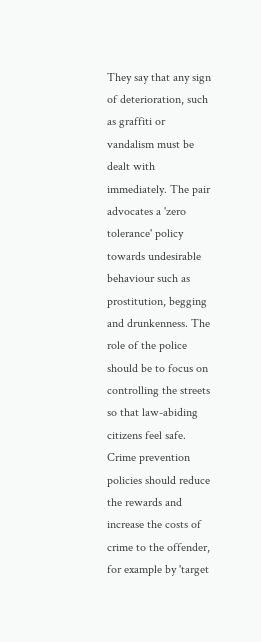They say that any sign of deterioration, such as graffiti or vandalism must be dealt with immediately. The pair advocates a 'zero tolerance' policy towards undesirable behaviour such as prostitution, begging and drunkenness. The role of the police should be to focus on controlling the streets so that law-abiding citizens feel safe. Crime prevention policies should reduce the rewards and increase the costs of crime to the offender, for example by 'target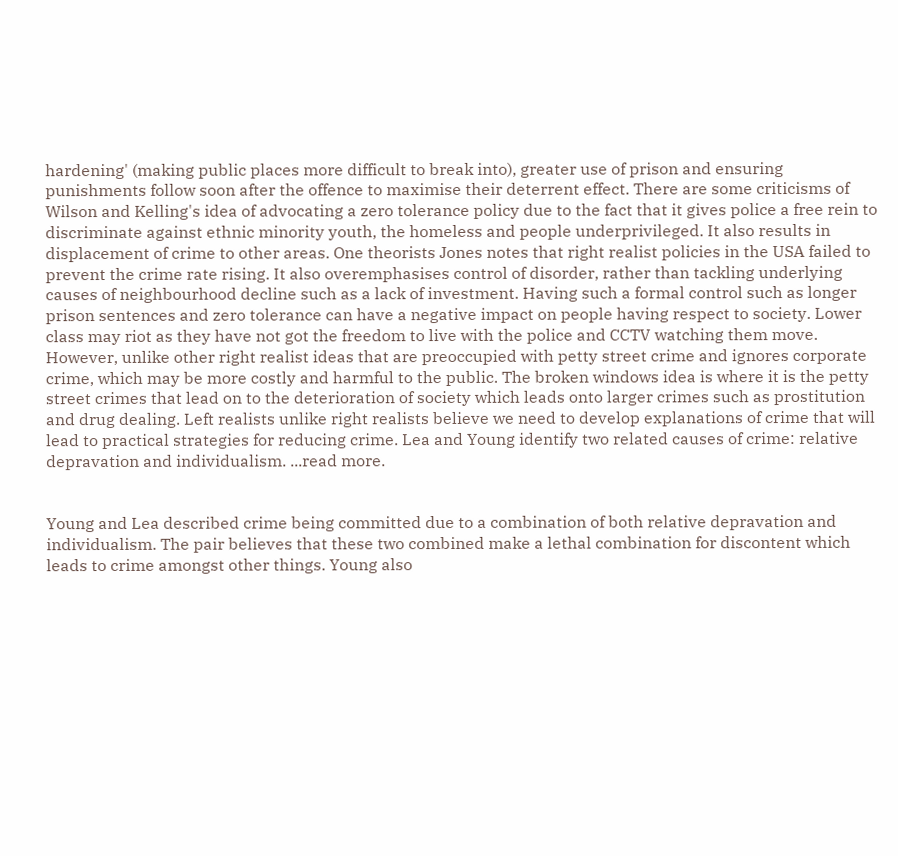hardening' (making public places more difficult to break into), greater use of prison and ensuring punishments follow soon after the offence to maximise their deterrent effect. There are some criticisms of Wilson and Kelling's idea of advocating a zero tolerance policy due to the fact that it gives police a free rein to discriminate against ethnic minority youth, the homeless and people underprivileged. It also results in displacement of crime to other areas. One theorists Jones notes that right realist policies in the USA failed to prevent the crime rate rising. It also overemphasises control of disorder, rather than tackling underlying causes of neighbourhood decline such as a lack of investment. Having such a formal control such as longer prison sentences and zero tolerance can have a negative impact on people having respect to society. Lower class may riot as they have not got the freedom to live with the police and CCTV watching them move. However, unlike other right realist ideas that are preoccupied with petty street crime and ignores corporate crime, which may be more costly and harmful to the public. The broken windows idea is where it is the petty street crimes that lead on to the deterioration of society which leads onto larger crimes such as prostitution and drug dealing. Left realists unlike right realists believe we need to develop explanations of crime that will lead to practical strategies for reducing crime. Lea and Young identify two related causes of crime: relative depravation and individualism. ...read more.


Young and Lea described crime being committed due to a combination of both relative depravation and individualism. The pair believes that these two combined make a lethal combination for discontent which leads to crime amongst other things. Young also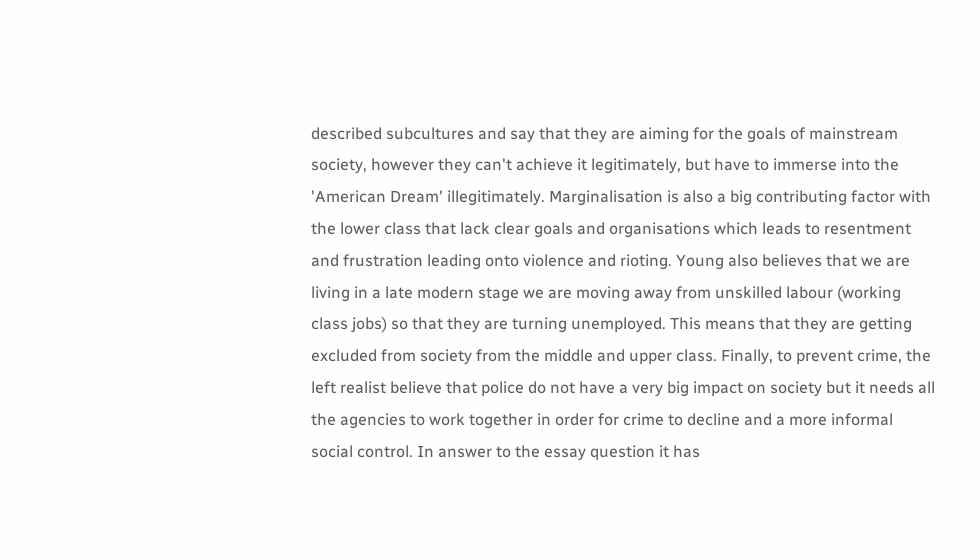described subcultures and say that they are aiming for the goals of mainstream society, however they can't achieve it legitimately, but have to immerse into the 'American Dream' illegitimately. Marginalisation is also a big contributing factor with the lower class that lack clear goals and organisations which leads to resentment and frustration leading onto violence and rioting. Young also believes that we are living in a late modern stage we are moving away from unskilled labour (working class jobs) so that they are turning unemployed. This means that they are getting excluded from society from the middle and upper class. Finally, to prevent crime, the left realist believe that police do not have a very big impact on society but it needs all the agencies to work together in order for crime to decline and a more informal social control. In answer to the essay question it has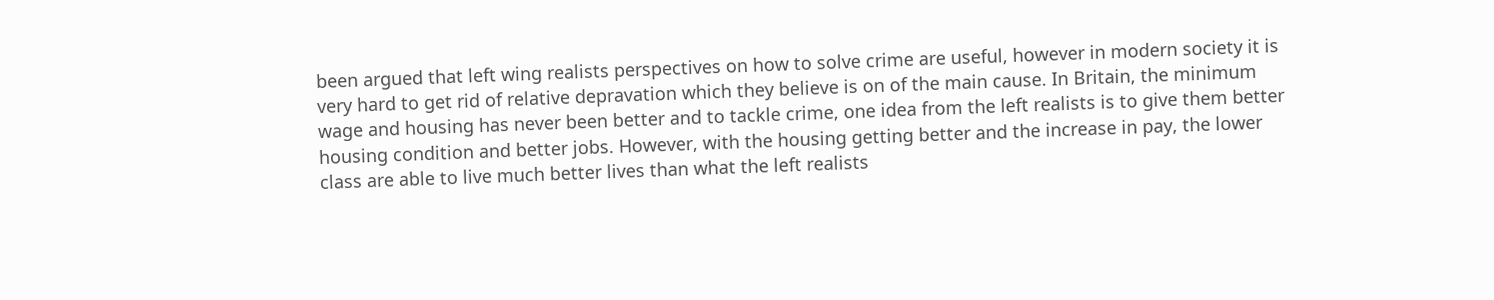been argued that left wing realists perspectives on how to solve crime are useful, however in modern society it is very hard to get rid of relative depravation which they believe is on of the main cause. In Britain, the minimum wage and housing has never been better and to tackle crime, one idea from the left realists is to give them better housing condition and better jobs. However, with the housing getting better and the increase in pay, the lower class are able to live much better lives than what the left realists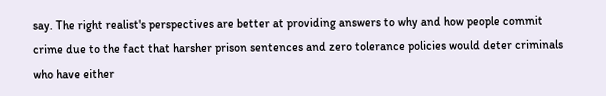say. The right realist's perspectives are better at providing answers to why and how people commit crime due to the fact that harsher prison sentences and zero tolerance policies would deter criminals who have either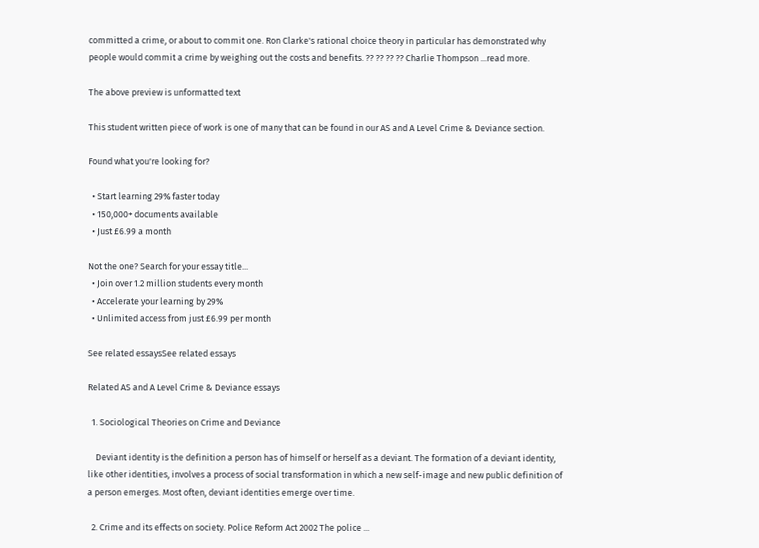committed a crime, or about to commit one. Ron Clarke's rational choice theory in particular has demonstrated why people would commit a crime by weighing out the costs and benefits. ?? ?? ?? ?? Charlie Thompson ...read more.

The above preview is unformatted text

This student written piece of work is one of many that can be found in our AS and A Level Crime & Deviance section.

Found what you're looking for?

  • Start learning 29% faster today
  • 150,000+ documents available
  • Just £6.99 a month

Not the one? Search for your essay title...
  • Join over 1.2 million students every month
  • Accelerate your learning by 29%
  • Unlimited access from just £6.99 per month

See related essaysSee related essays

Related AS and A Level Crime & Deviance essays

  1. Sociological Theories on Crime and Deviance

    Deviant identity is the definition a person has of himself or herself as a deviant. The formation of a deviant identity, like other identities, involves a process of social transformation in which a new self-image and new public definition of a person emerges. Most often, deviant identities emerge over time.

  2. Crime and its effects on society. Police Reform Act 2002 The police ...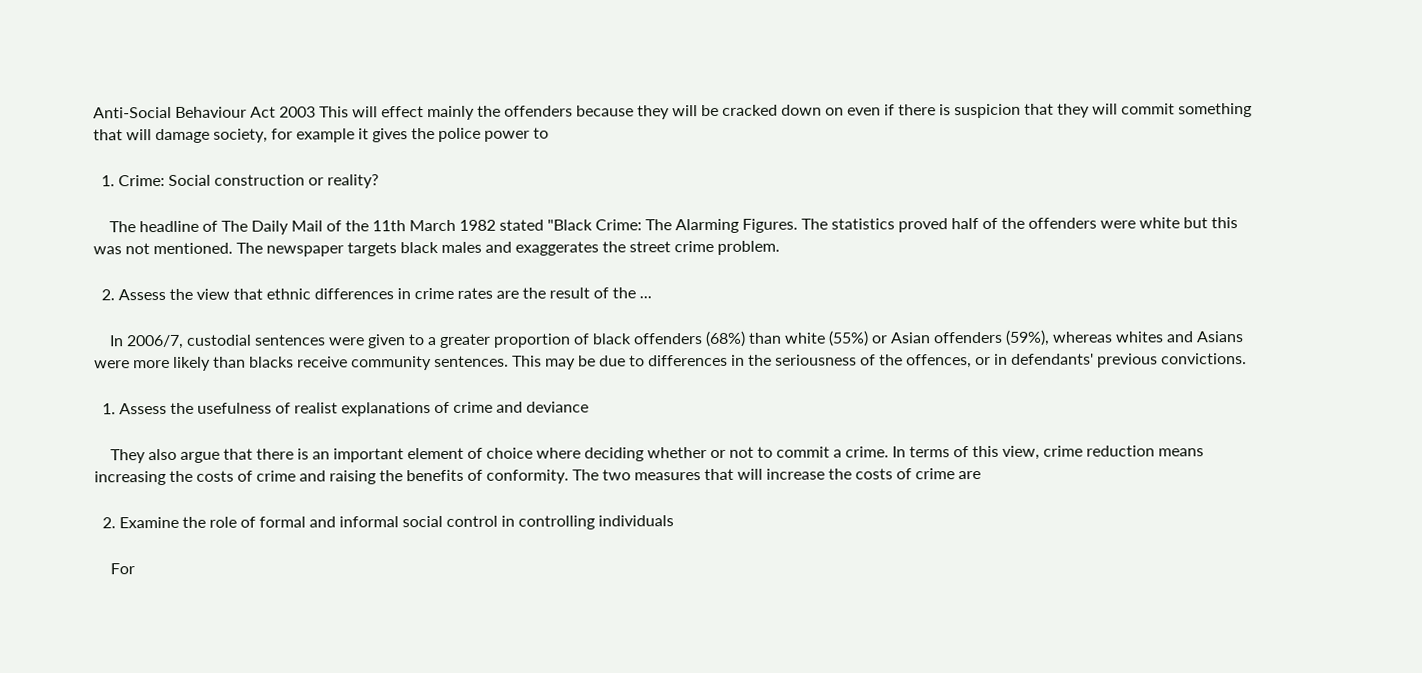Anti-Social Behaviour Act 2003 This will effect mainly the offenders because they will be cracked down on even if there is suspicion that they will commit something that will damage society, for example it gives the police power to

  1. Crime: Social construction or reality?

    The headline of The Daily Mail of the 11th March 1982 stated "Black Crime: The Alarming Figures. The statistics proved half of the offenders were white but this was not mentioned. The newspaper targets black males and exaggerates the street crime problem.

  2. Assess the view that ethnic differences in crime rates are the result of the ...

    In 2006/7, custodial sentences were given to a greater proportion of black offenders (68%) than white (55%) or Asian offenders (59%), whereas whites and Asians were more likely than blacks receive community sentences. This may be due to differences in the seriousness of the offences, or in defendants' previous convictions.

  1. Assess the usefulness of realist explanations of crime and deviance

    They also argue that there is an important element of choice where deciding whether or not to commit a crime. In terms of this view, crime reduction means increasing the costs of crime and raising the benefits of conformity. The two measures that will increase the costs of crime are

  2. Examine the role of formal and informal social control in controlling individuals

    For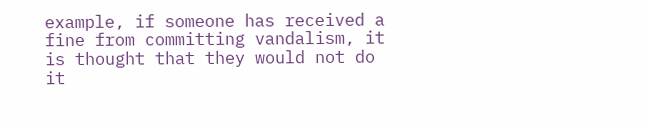example, if someone has received a fine from committing vandalism, it is thought that they would not do it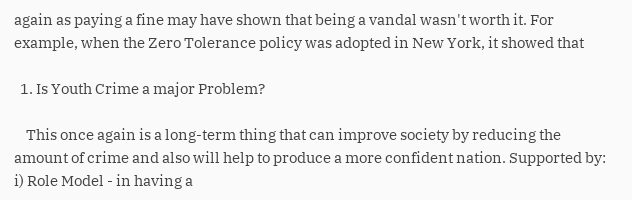again as paying a fine may have shown that being a vandal wasn't worth it. For example, when the Zero Tolerance policy was adopted in New York, it showed that

  1. Is Youth Crime a major Problem?

    This once again is a long-term thing that can improve society by reducing the amount of crime and also will help to produce a more confident nation. Supported by: i) Role Model - in having a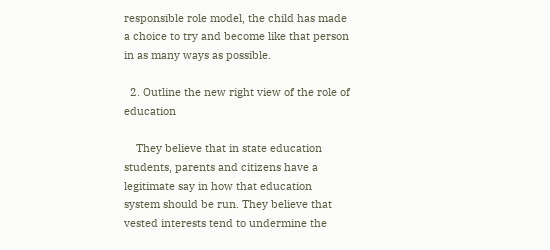responsible role model, the child has made a choice to try and become like that person in as many ways as possible.

  2. Outline the new right view of the role of education

    They believe that in state education students, parents and citizens have a legitimate say in how that education system should be run. They believe that vested interests tend to undermine the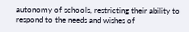autonomy of schools, restricting their ability to respond to the needs and wishes of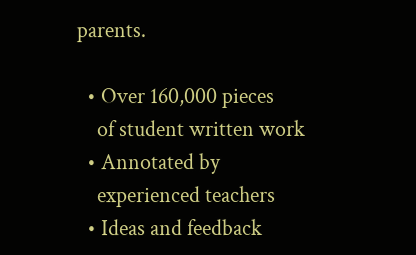parents.

  • Over 160,000 pieces
    of student written work
  • Annotated by
    experienced teachers
  • Ideas and feedback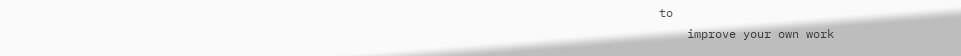to
    improve your own work